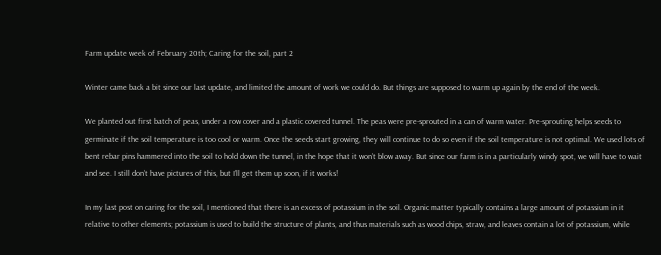Farm update week of February 20th; Caring for the soil, part 2

Winter came back a bit since our last update, and limited the amount of work we could do. But things are supposed to warm up again by the end of the week.

We planted out first batch of peas, under a row cover and a plastic covered tunnel. The peas were pre-sprouted in a can of warm water. Pre-sprouting helps seeds to germinate if the soil temperature is too cool or warm. Once the seeds start growing, they will continue to do so even if the soil temperature is not optimal. We used lots of bent rebar pins hammered into the soil to hold down the tunnel, in the hope that it won’t blow away. But since our farm is in a particularly windy spot, we will have to wait and see. I still don’t have pictures of this, but I’ll get them up soon, if it works!

In my last post on caring for the soil, I mentioned that there is an excess of potassium in the soil. Organic matter typically contains a large amount of potassium in it relative to other elements; potassium is used to build the structure of plants, and thus materials such as wood chips, straw, and leaves contain a lot of potassium, while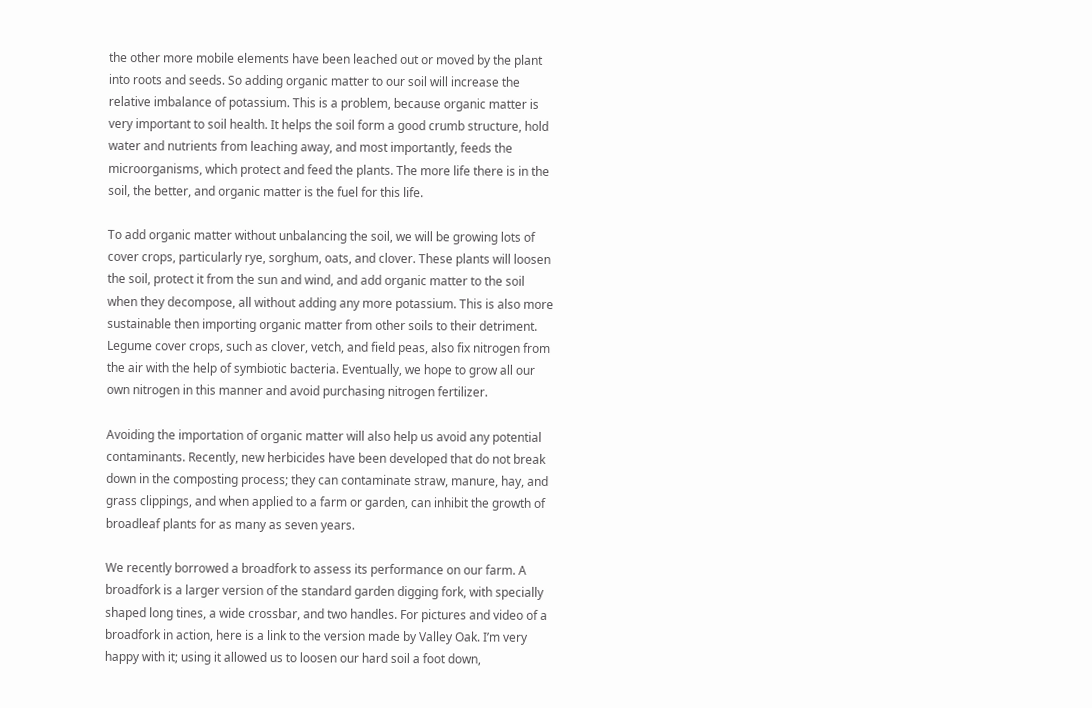the other more mobile elements have been leached out or moved by the plant into roots and seeds. So adding organic matter to our soil will increase the relative imbalance of potassium. This is a problem, because organic matter is very important to soil health. It helps the soil form a good crumb structure, hold water and nutrients from leaching away, and most importantly, feeds the microorganisms, which protect and feed the plants. The more life there is in the soil, the better, and organic matter is the fuel for this life.

To add organic matter without unbalancing the soil, we will be growing lots of cover crops, particularly rye, sorghum, oats, and clover. These plants will loosen the soil, protect it from the sun and wind, and add organic matter to the soil when they decompose, all without adding any more potassium. This is also more sustainable then importing organic matter from other soils to their detriment. Legume cover crops, such as clover, vetch, and field peas, also fix nitrogen from the air with the help of symbiotic bacteria. Eventually, we hope to grow all our own nitrogen in this manner and avoid purchasing nitrogen fertilizer.

Avoiding the importation of organic matter will also help us avoid any potential contaminants. Recently, new herbicides have been developed that do not break down in the composting process; they can contaminate straw, manure, hay, and grass clippings, and when applied to a farm or garden, can inhibit the growth of broadleaf plants for as many as seven years.

We recently borrowed a broadfork to assess its performance on our farm. A broadfork is a larger version of the standard garden digging fork, with specially shaped long tines, a wide crossbar, and two handles. For pictures and video of a broadfork in action, here is a link to the version made by Valley Oak. I’m very happy with it; using it allowed us to loosen our hard soil a foot down,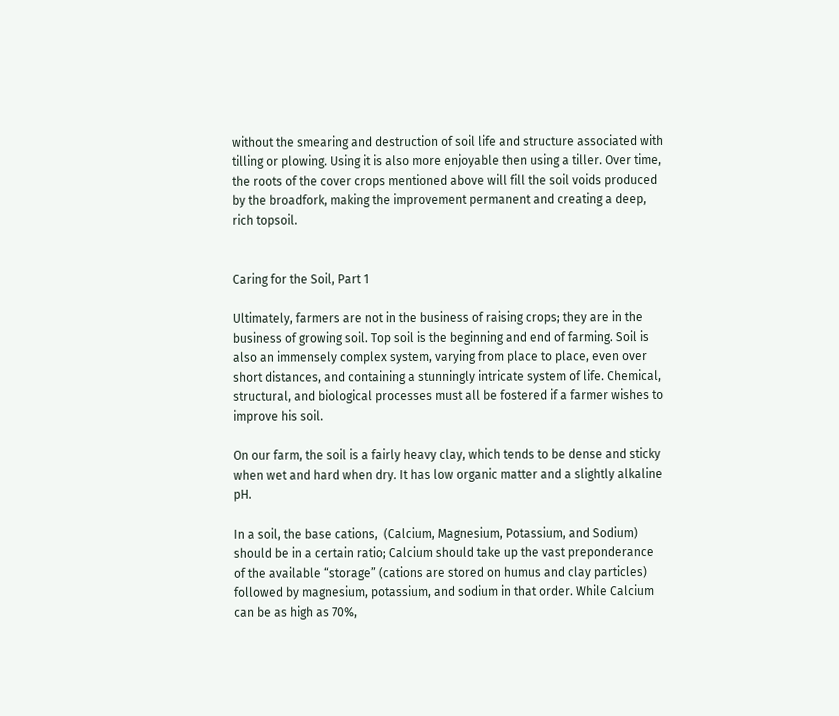without the smearing and destruction of soil life and structure associated with tilling or plowing. Using it is also more enjoyable then using a tiller. Over time, the roots of the cover crops mentioned above will fill the soil voids produced by the broadfork, making the improvement permanent and creating a deep, rich topsoil.


Caring for the Soil, Part 1

Ultimately, farmers are not in the business of raising crops; they are in the business of growing soil. Top soil is the beginning and end of farming. Soil is also an immensely complex system, varying from place to place, even over short distances, and containing a stunningly intricate system of life. Chemical, structural, and biological processes must all be fostered if a farmer wishes to improve his soil.

On our farm, the soil is a fairly heavy clay, which tends to be dense and sticky when wet and hard when dry. It has low organic matter and a slightly alkaline pH.

In a soil, the base cations,  (Calcium, Magnesium, Potassium, and Sodium) should be in a certain ratio; Calcium should take up the vast preponderance of the available “storage” (cations are stored on humus and clay particles) followed by magnesium, potassium, and sodium in that order. While Calcium can be as high as 70%,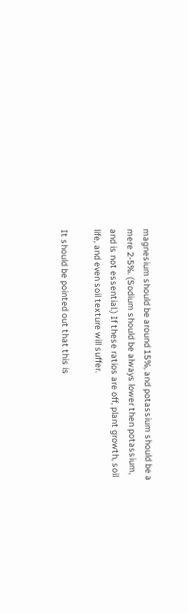magnesium should be around 15%, and potassium should be a mere 2-5%. (Sodium should be always lower then potassium, and is not essential.) If these ratios are off, plant growth, soil life, and even soil texture will suffer.

It should be pointed out that this is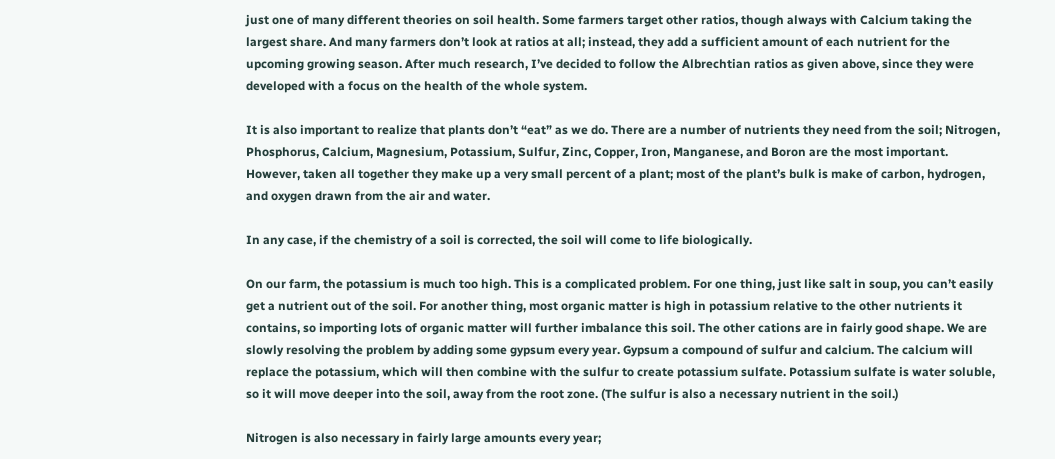just one of many different theories on soil health. Some farmers target other ratios, though always with Calcium taking the largest share. And many farmers don’t look at ratios at all; instead, they add a sufficient amount of each nutrient for the upcoming growing season. After much research, I’ve decided to follow the Albrechtian ratios as given above, since they were developed with a focus on the health of the whole system.

It is also important to realize that plants don’t “eat” as we do. There are a number of nutrients they need from the soil; Nitrogen, Phosphorus, Calcium, Magnesium, Potassium, Sulfur, Zinc, Copper, Iron, Manganese, and Boron are the most important. However, taken all together they make up a very small percent of a plant; most of the plant’s bulk is make of carbon, hydrogen, and oxygen drawn from the air and water.

In any case, if the chemistry of a soil is corrected, the soil will come to life biologically.

On our farm, the potassium is much too high. This is a complicated problem. For one thing, just like salt in soup, you can’t easily get a nutrient out of the soil. For another thing, most organic matter is high in potassium relative to the other nutrients it contains, so importing lots of organic matter will further imbalance this soil. The other cations are in fairly good shape. We are slowly resolving the problem by adding some gypsum every year. Gypsum a compound of sulfur and calcium. The calcium will replace the potassium, which will then combine with the sulfur to create potassium sulfate. Potassium sulfate is water soluble, so it will move deeper into the soil, away from the root zone. (The sulfur is also a necessary nutrient in the soil.)

Nitrogen is also necessary in fairly large amounts every year;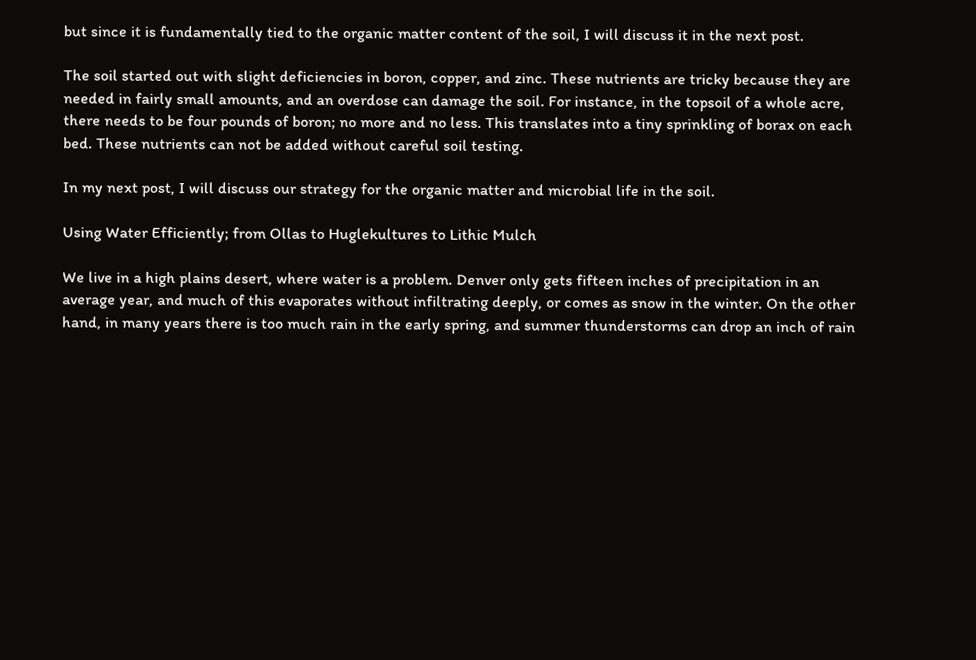but since it is fundamentally tied to the organic matter content of the soil, I will discuss it in the next post.

The soil started out with slight deficiencies in boron, copper, and zinc. These nutrients are tricky because they are needed in fairly small amounts, and an overdose can damage the soil. For instance, in the topsoil of a whole acre, there needs to be four pounds of boron; no more and no less. This translates into a tiny sprinkling of borax on each bed. These nutrients can not be added without careful soil testing.

In my next post, I will discuss our strategy for the organic matter and microbial life in the soil.

Using Water Efficiently; from Ollas to Huglekultures to Lithic Mulch

We live in a high plains desert, where water is a problem. Denver only gets fifteen inches of precipitation in an average year, and much of this evaporates without infiltrating deeply, or comes as snow in the winter. On the other hand, in many years there is too much rain in the early spring, and summer thunderstorms can drop an inch of rain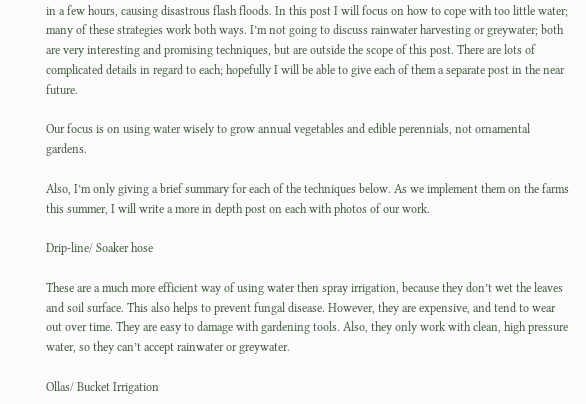in a few hours, causing disastrous flash floods. In this post I will focus on how to cope with too little water; many of these strategies work both ways. I’m not going to discuss rainwater harvesting or greywater; both are very interesting and promising techniques, but are outside the scope of this post. There are lots of complicated details in regard to each; hopefully I will be able to give each of them a separate post in the near future.

Our focus is on using water wisely to grow annual vegetables and edible perennials, not ornamental gardens.

Also, I’m only giving a brief summary for each of the techniques below. As we implement them on the farms this summer, I will write a more in depth post on each with photos of our work.

Drip-line/ Soaker hose

These are a much more efficient way of using water then spray irrigation, because they don’t wet the leaves and soil surface. This also helps to prevent fungal disease. However, they are expensive, and tend to wear out over time. They are easy to damage with gardening tools. Also, they only work with clean, high pressure water, so they can’t accept rainwater or greywater.

Ollas/ Bucket Irrigation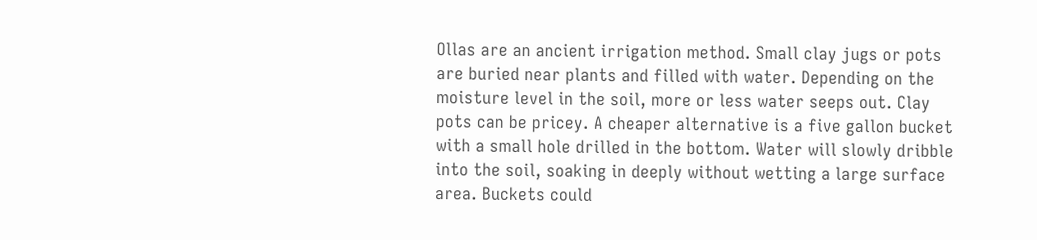Ollas are an ancient irrigation method. Small clay jugs or pots are buried near plants and filled with water. Depending on the moisture level in the soil, more or less water seeps out. Clay pots can be pricey. A cheaper alternative is a five gallon bucket with a small hole drilled in the bottom. Water will slowly dribble into the soil, soaking in deeply without wetting a large surface area. Buckets could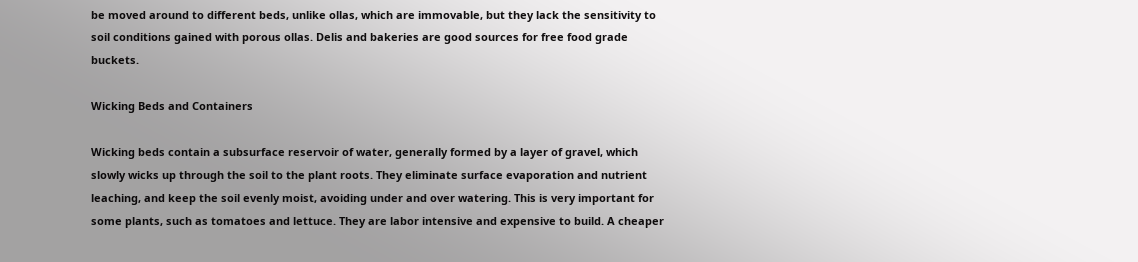be moved around to different beds, unlike ollas, which are immovable, but they lack the sensitivity to soil conditions gained with porous ollas. Delis and bakeries are good sources for free food grade buckets.

Wicking Beds and Containers

Wicking beds contain a subsurface reservoir of water, generally formed by a layer of gravel, which slowly wicks up through the soil to the plant roots. They eliminate surface evaporation and nutrient leaching, and keep the soil evenly moist, avoiding under and over watering. This is very important for some plants, such as tomatoes and lettuce. They are labor intensive and expensive to build. A cheaper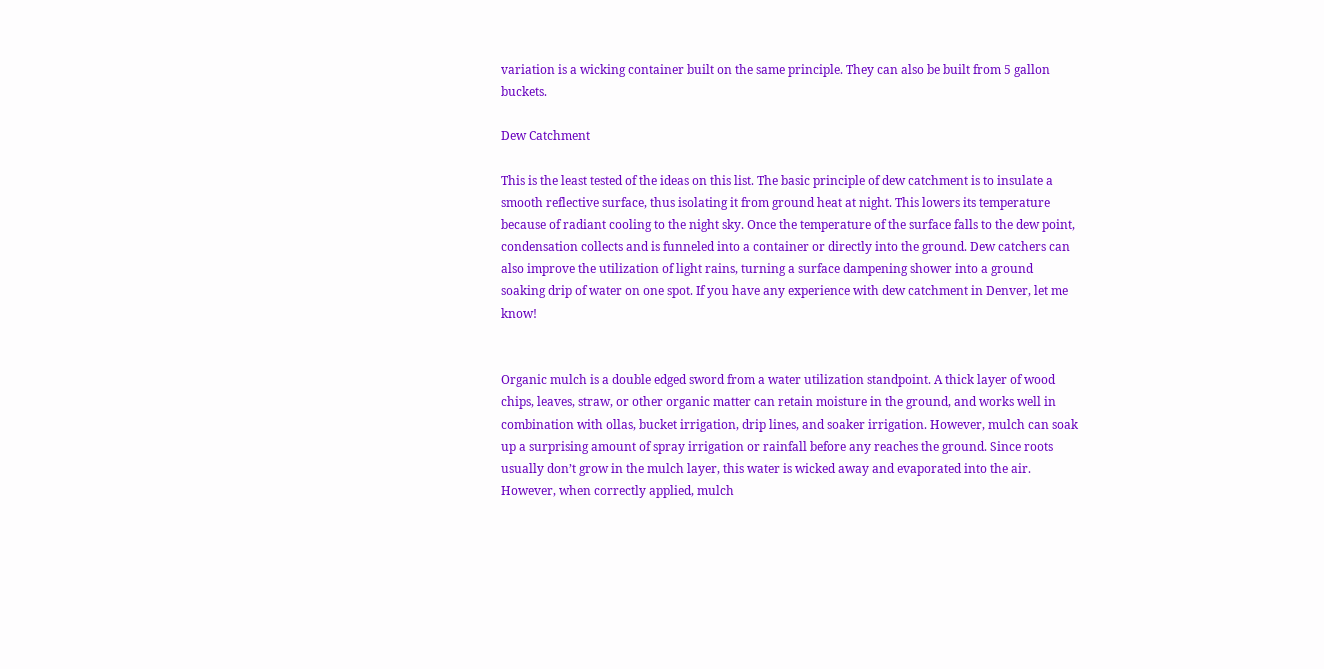variation is a wicking container built on the same principle. They can also be built from 5 gallon buckets.

Dew Catchment

This is the least tested of the ideas on this list. The basic principle of dew catchment is to insulate a smooth reflective surface, thus isolating it from ground heat at night. This lowers its temperature because of radiant cooling to the night sky. Once the temperature of the surface falls to the dew point, condensation collects and is funneled into a container or directly into the ground. Dew catchers can also improve the utilization of light rains, turning a surface dampening shower into a ground soaking drip of water on one spot. If you have any experience with dew catchment in Denver, let me know!


Organic mulch is a double edged sword from a water utilization standpoint. A thick layer of wood chips, leaves, straw, or other organic matter can retain moisture in the ground, and works well in combination with ollas, bucket irrigation, drip lines, and soaker irrigation. However, mulch can soak up a surprising amount of spray irrigation or rainfall before any reaches the ground. Since roots usually don’t grow in the mulch layer, this water is wicked away and evaporated into the air. However, when correctly applied, mulch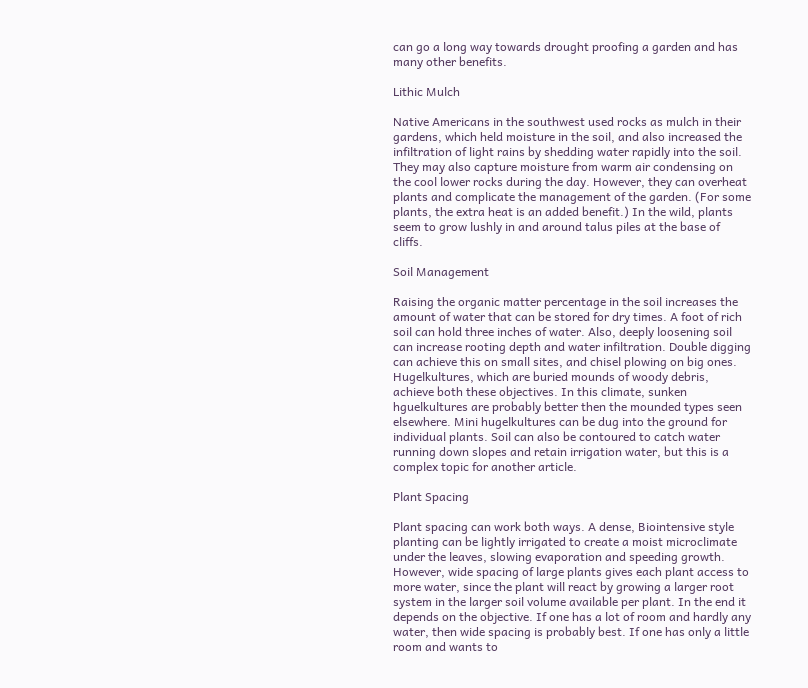can go a long way towards drought proofing a garden and has many other benefits.

Lithic Mulch

Native Americans in the southwest used rocks as mulch in their gardens, which held moisture in the soil, and also increased the infiltration of light rains by shedding water rapidly into the soil. They may also capture moisture from warm air condensing on the cool lower rocks during the day. However, they can overheat plants and complicate the management of the garden. (For some plants, the extra heat is an added benefit.) In the wild, plants seem to grow lushly in and around talus piles at the base of cliffs.

Soil Management

Raising the organic matter percentage in the soil increases the amount of water that can be stored for dry times. A foot of rich soil can hold three inches of water. Also, deeply loosening soil can increase rooting depth and water infiltration. Double digging can achieve this on small sites, and chisel plowing on big ones. Hugelkultures, which are buried mounds of woody debris, achieve both these objectives. In this climate, sunken hguelkultures are probably better then the mounded types seen elsewhere. Mini hugelkultures can be dug into the ground for individual plants. Soil can also be contoured to catch water running down slopes and retain irrigation water, but this is a complex topic for another article.

Plant Spacing

Plant spacing can work both ways. A dense, Biointensive style planting can be lightly irrigated to create a moist microclimate under the leaves, slowing evaporation and speeding growth. However, wide spacing of large plants gives each plant access to more water, since the plant will react by growing a larger root system in the larger soil volume available per plant. In the end it depends on the objective. If one has a lot of room and hardly any water, then wide spacing is probably best. If one has only a little room and wants to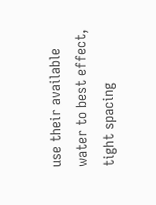use their available water to best effect, tight spacing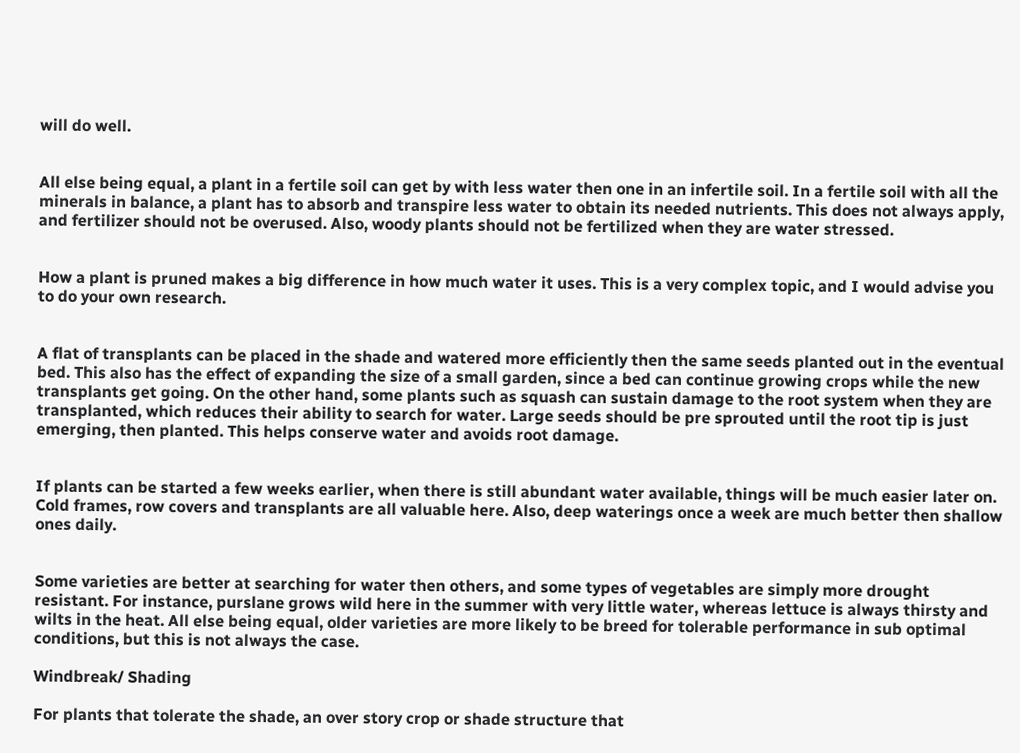will do well.


All else being equal, a plant in a fertile soil can get by with less water then one in an infertile soil. In a fertile soil with all the minerals in balance, a plant has to absorb and transpire less water to obtain its needed nutrients. This does not always apply, and fertilizer should not be overused. Also, woody plants should not be fertilized when they are water stressed.


How a plant is pruned makes a big difference in how much water it uses. This is a very complex topic, and I would advise you to do your own research.


A flat of transplants can be placed in the shade and watered more efficiently then the same seeds planted out in the eventual bed. This also has the effect of expanding the size of a small garden, since a bed can continue growing crops while the new transplants get going. On the other hand, some plants such as squash can sustain damage to the root system when they are transplanted, which reduces their ability to search for water. Large seeds should be pre sprouted until the root tip is just emerging, then planted. This helps conserve water and avoids root damage.


If plants can be started a few weeks earlier, when there is still abundant water available, things will be much easier later on. Cold frames, row covers and transplants are all valuable here. Also, deep waterings once a week are much better then shallow ones daily.


Some varieties are better at searching for water then others, and some types of vegetables are simply more drought resistant. For instance, purslane grows wild here in the summer with very little water, whereas lettuce is always thirsty and wilts in the heat. All else being equal, older varieties are more likely to be breed for tolerable performance in sub optimal conditions, but this is not always the case.

Windbreak/ Shading

For plants that tolerate the shade, an over story crop or shade structure that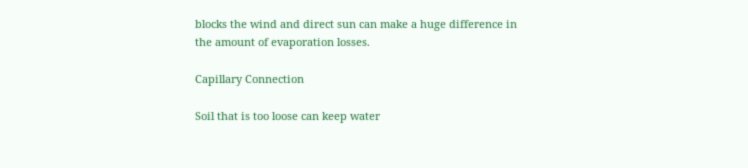blocks the wind and direct sun can make a huge difference in the amount of evaporation losses.

Capillary Connection

Soil that is too loose can keep water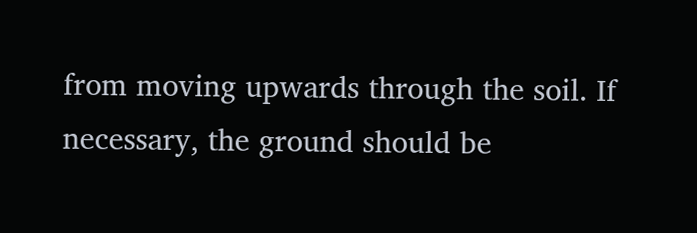from moving upwards through the soil. If necessary, the ground should be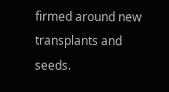firmed around new transplants and seeds.